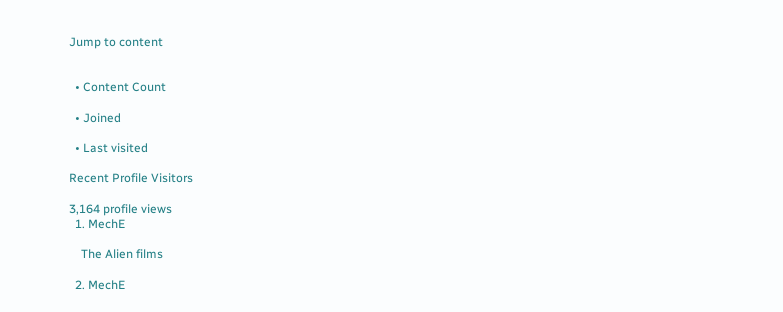Jump to content


  • Content Count

  • Joined

  • Last visited

Recent Profile Visitors

3,164 profile views
  1. MechE

    The Alien films

  2. MechE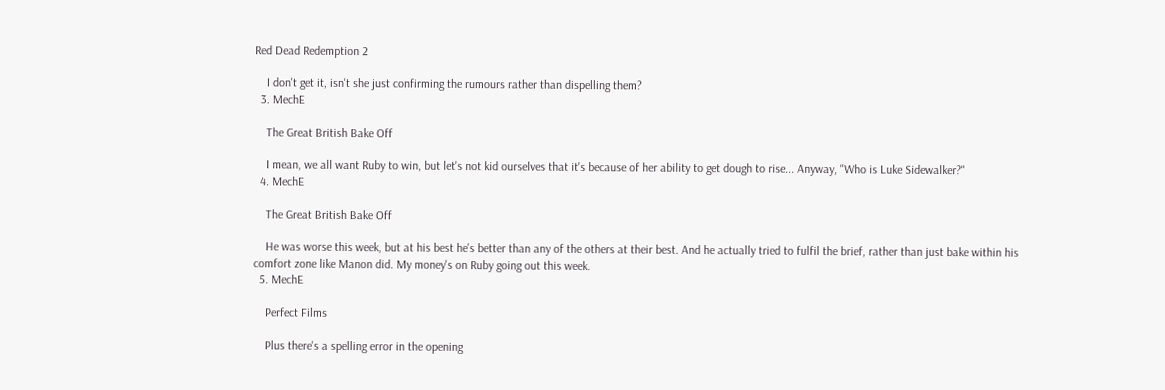Red Dead Redemption 2

    I don't get it, isn't she just confirming the rumours rather than dispelling them?
  3. MechE

    The Great British Bake Off

    I mean, we all want Ruby to win, but let's not kid ourselves that it's because of her ability to get dough to rise... Anyway, "Who is Luke Sidewalker?"
  4. MechE

    The Great British Bake Off

    He was worse this week, but at his best he's better than any of the others at their best. And he actually tried to fulfil the brief, rather than just bake within his comfort zone like Manon did. My money's on Ruby going out this week.
  5. MechE

    Perfect Films

    Plus there's a spelling error in the opening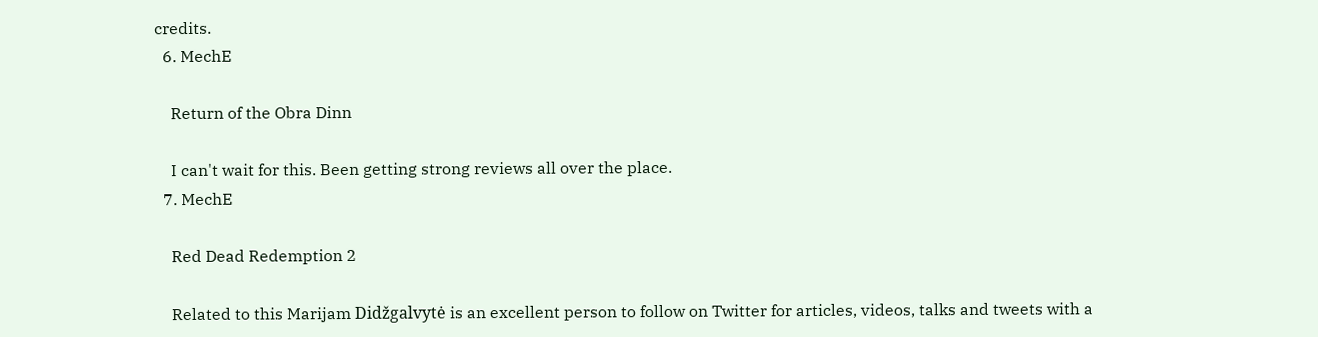credits.
  6. MechE

    Return of the Obra Dinn

    I can't wait for this. Been getting strong reviews all over the place.
  7. MechE

    Red Dead Redemption 2

    Related to this Marijam Didžgalvytė is an excellent person to follow on Twitter for articles, videos, talks and tweets with a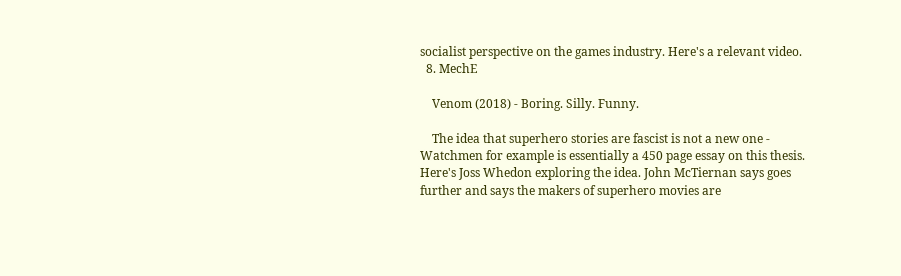socialist perspective on the games industry. Here's a relevant video.
  8. MechE

    Venom (2018) - Boring. Silly. Funny.

    The idea that superhero stories are fascist is not a new one - Watchmen for example is essentially a 450 page essay on this thesis. Here's Joss Whedon exploring the idea. John McTiernan says goes further and says the makers of superhero movies are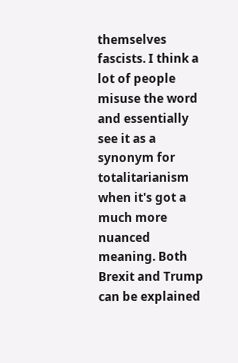themselves fascists. I think a lot of people misuse the word and essentially see it as a synonym for totalitarianism when it's got a much more nuanced meaning. Both Brexit and Trump can be explained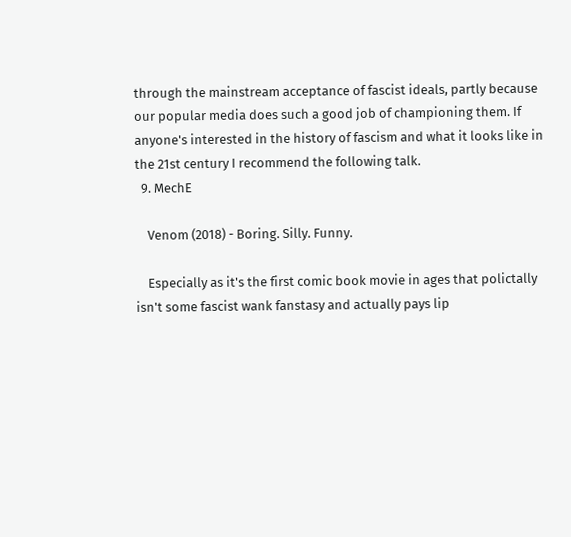through the mainstream acceptance of fascist ideals, partly because our popular media does such a good job of championing them. If anyone's interested in the history of fascism and what it looks like in the 21st century I recommend the following talk.
  9. MechE

    Venom (2018) - Boring. Silly. Funny.

    Especially as it's the first comic book movie in ages that polictally isn't some fascist wank fanstasy and actually pays lip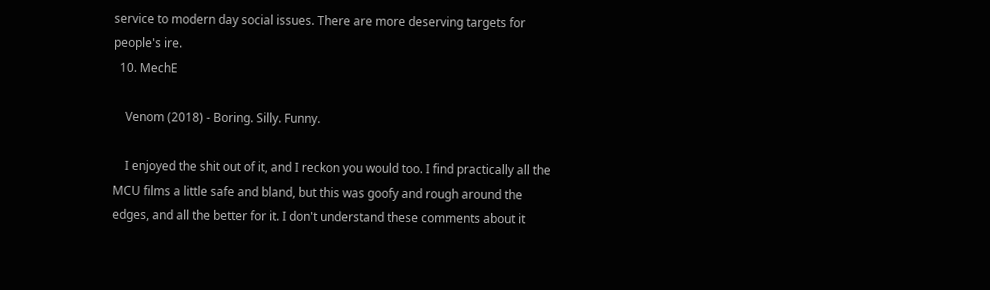service to modern day social issues. There are more deserving targets for people's ire.
  10. MechE

    Venom (2018) - Boring. Silly. Funny.

    I enjoyed the shit out of it, and I reckon you would too. I find practically all the MCU films a little safe and bland, but this was goofy and rough around the edges, and all the better for it. I don't understand these comments about it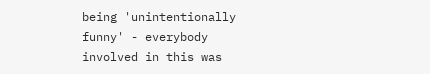being 'unintentionally funny' - everybody involved in this was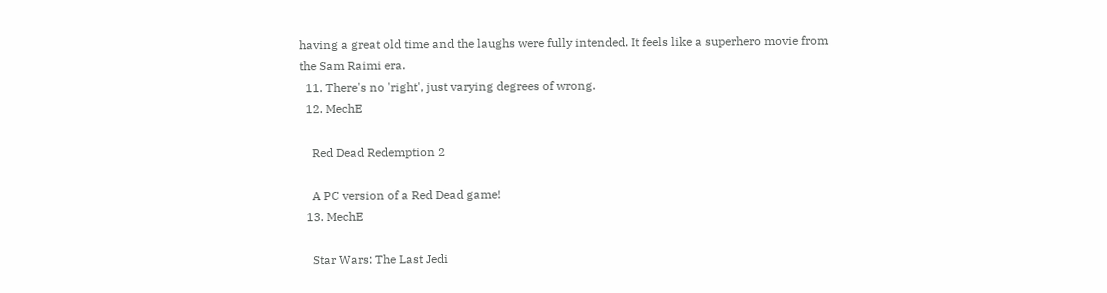having a great old time and the laughs were fully intended. It feels like a superhero movie from the Sam Raimi era.
  11. There's no 'right', just varying degrees of wrong.
  12. MechE

    Red Dead Redemption 2

    A PC version of a Red Dead game!
  13. MechE

    Star Wars: The Last Jedi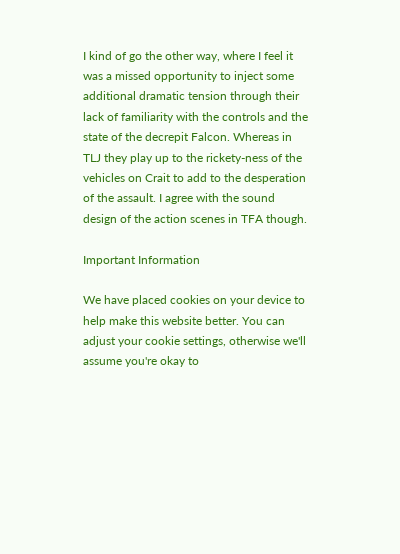I kind of go the other way, where I feel it was a missed opportunity to inject some additional dramatic tension through their lack of familiarity with the controls and the state of the decrepit Falcon. Whereas in TLJ they play up to the rickety-ness of the vehicles on Crait to add to the desperation of the assault. I agree with the sound design of the action scenes in TFA though.

Important Information

We have placed cookies on your device to help make this website better. You can adjust your cookie settings, otherwise we'll assume you're okay to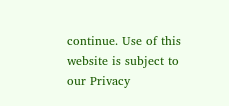continue. Use of this website is subject to our Privacy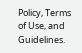Policy, Terms of Use, and Guidelines.